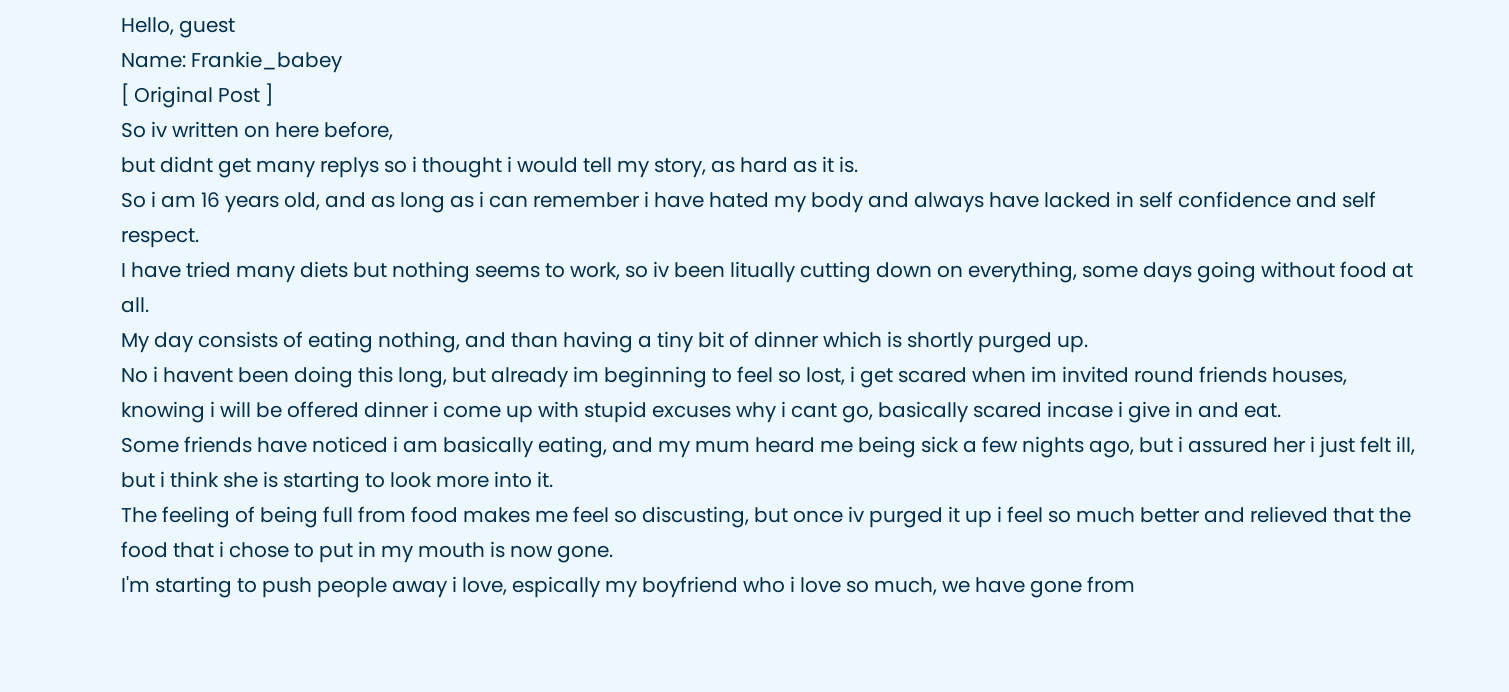Hello, guest
Name: Frankie_babey
[ Original Post ]
So iv written on here before,
but didnt get many replys so i thought i would tell my story, as hard as it is.
So i am 16 years old, and as long as i can remember i have hated my body and always have lacked in self confidence and self respect.
I have tried many diets but nothing seems to work, so iv been litually cutting down on everything, some days going without food at all.
My day consists of eating nothing, and than having a tiny bit of dinner which is shortly purged up.
No i havent been doing this long, but already im beginning to feel so lost, i get scared when im invited round friends houses, knowing i will be offered dinner i come up with stupid excuses why i cant go, basically scared incase i give in and eat.
Some friends have noticed i am basically eating, and my mum heard me being sick a few nights ago, but i assured her i just felt ill, but i think she is starting to look more into it.
The feeling of being full from food makes me feel so discusting, but once iv purged it up i feel so much better and relieved that the food that i chose to put in my mouth is now gone.
I'm starting to push people away i love, espically my boyfriend who i love so much, we have gone from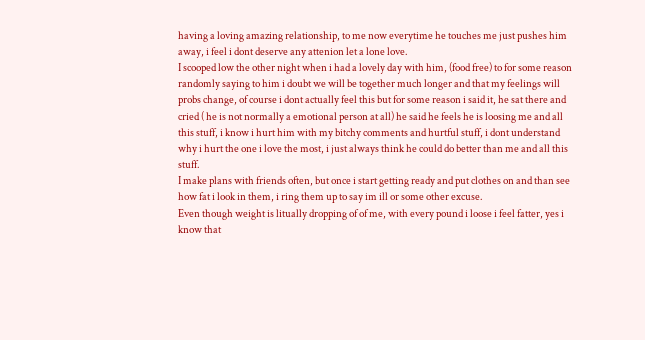having a loving amazing relationship, to me now everytime he touches me just pushes him away, i feel i dont deserve any attenion let a lone love.
I scooped low the other night when i had a lovely day with him, (food free) to for some reason randomly saying to him i doubt we will be together much longer and that my feelings will probs change, of course i dont actually feel this but for some reason i said it, he sat there and cried ( he is not normally a emotional person at all) he said he feels he is loosing me and all this stuff, i know i hurt him with my bitchy comments and hurtful stuff, i dont understand why i hurt the one i love the most, i just always think he could do better than me and all this stuff.
I make plans with friends often, but once i start getting ready and put clothes on and than see how fat i look in them, i ring them up to say im ill or some other excuse.
Even though weight is litually dropping of of me, with every pound i loose i feel fatter, yes i know that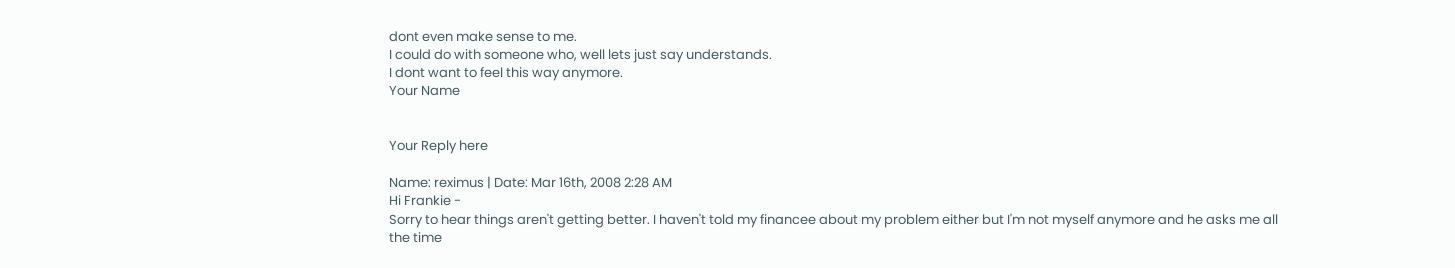dont even make sense to me.
I could do with someone who, well lets just say understands.
I dont want to feel this way anymore.
Your Name


Your Reply here

Name: reximus | Date: Mar 16th, 2008 2:28 AM
Hi Frankie -
Sorry to hear things aren't getting better. I haven't told my financee about my problem either but I'm not myself anymore and he asks me all the time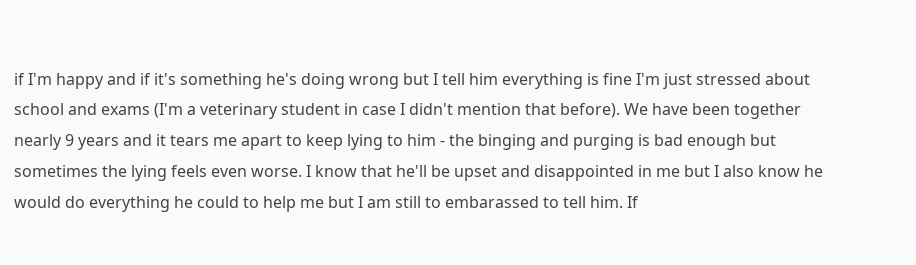if I'm happy and if it's something he's doing wrong but I tell him everything is fine I'm just stressed about school and exams (I'm a veterinary student in case I didn't mention that before). We have been together nearly 9 years and it tears me apart to keep lying to him - the binging and purging is bad enough but sometimes the lying feels even worse. I know that he'll be upset and disappointed in me but I also know he would do everything he could to help me but I am still to embarassed to tell him. If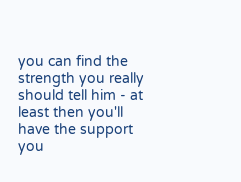you can find the strength you really should tell him - at least then you'll have the support you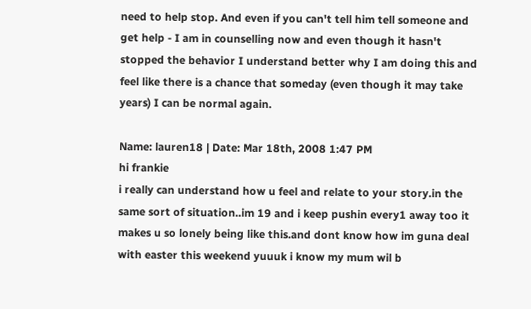need to help stop. And even if you can't tell him tell someone and get help - I am in counselling now and even though it hasn't stopped the behavior I understand better why I am doing this and feel like there is a chance that someday (even though it may take years) I can be normal again.

Name: lauren18 | Date: Mar 18th, 2008 1:47 PM
hi frankie
i really can understand how u feel and relate to your story.in the same sort of situation..im 19 and i keep pushin every1 away too it makes u so lonely being like this.and dont know how im guna deal with easter this weekend yuuuk i know my mum wil b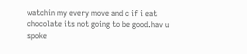watchin my every move and c if i eat chocolate its not going to be good.hav u spoke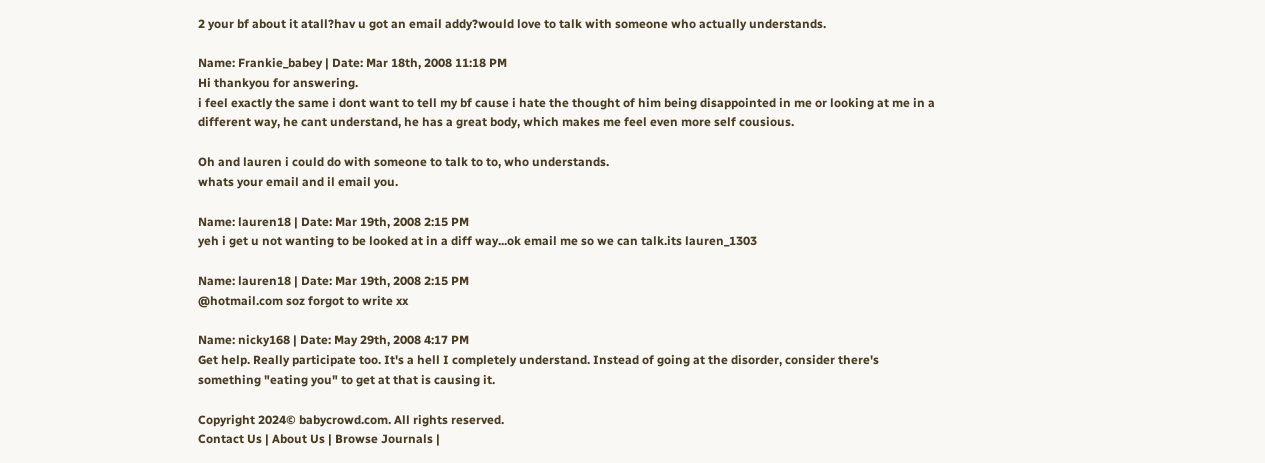2 your bf about it atall?hav u got an email addy?would love to talk with someone who actually understands.

Name: Frankie_babey | Date: Mar 18th, 2008 11:18 PM
Hi thankyou for answering.
i feel exactly the same i dont want to tell my bf cause i hate the thought of him being disappointed in me or looking at me in a different way, he cant understand, he has a great body, which makes me feel even more self cousious.

Oh and lauren i could do with someone to talk to to, who understands.
whats your email and il email you.

Name: lauren18 | Date: Mar 19th, 2008 2:15 PM
yeh i get u not wanting to be looked at in a diff way...ok email me so we can talk.its lauren_1303

Name: lauren18 | Date: Mar 19th, 2008 2:15 PM
@hotmail.com soz forgot to write xx

Name: nicky168 | Date: May 29th, 2008 4:17 PM
Get help. Really participate too. It's a hell I completely understand. Instead of going at the disorder, consider there's something "eating you" to get at that is causing it.

Copyright 2024© babycrowd.com. All rights reserved.
Contact Us | About Us | Browse Journals |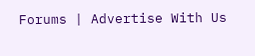Forums | Advertise With Us